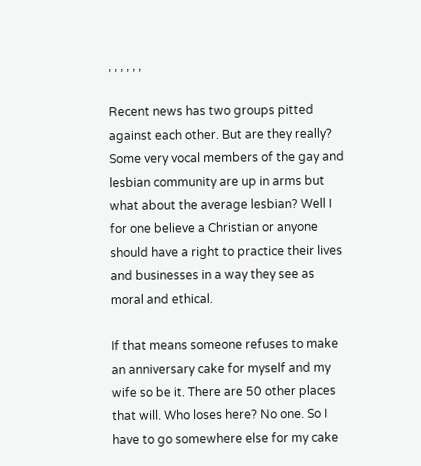, , , , , ,

Recent news has two groups pitted against each other. But are they really? Some very vocal members of the gay and lesbian community are up in arms but what about the average lesbian? Well I for one believe a Christian or anyone should have a right to practice their lives and businesses in a way they see as moral and ethical.

If that means someone refuses to make an anniversary cake for myself and my wife so be it. There are 50 other places that will. Who loses here? No one. So I have to go somewhere else for my cake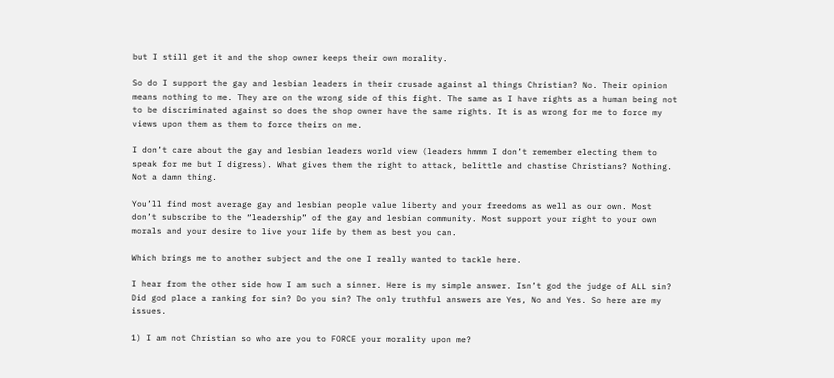but I still get it and the shop owner keeps their own morality.

So do I support the gay and lesbian leaders in their crusade against al things Christian? No. Their opinion means nothing to me. They are on the wrong side of this fight. The same as I have rights as a human being not to be discriminated against so does the shop owner have the same rights. It is as wrong for me to force my views upon them as them to force theirs on me.

I don’t care about the gay and lesbian leaders world view (leaders hmmm I don’t remember electing them to speak for me but I digress). What gives them the right to attack, belittle and chastise Christians? Nothing. Not a damn thing.

You’ll find most average gay and lesbian people value liberty and your freedoms as well as our own. Most don’t subscribe to the “leadership” of the gay and lesbian community. Most support your right to your own morals and your desire to live your life by them as best you can.

Which brings me to another subject and the one I really wanted to tackle here.

I hear from the other side how I am such a sinner. Here is my simple answer. Isn’t god the judge of ALL sin? Did god place a ranking for sin? Do you sin? The only truthful answers are Yes, No and Yes. So here are my issues.

1) I am not Christian so who are you to FORCE your morality upon me?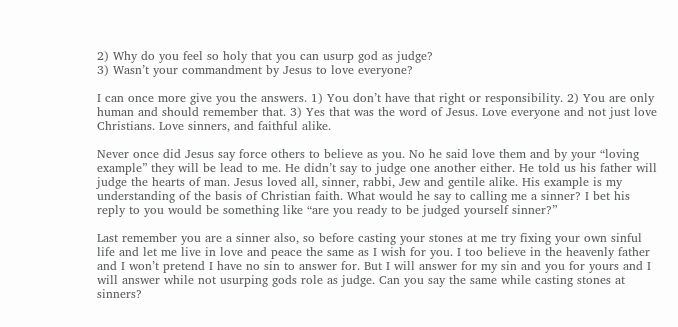2) Why do you feel so holy that you can usurp god as judge?
3) Wasn’t your commandment by Jesus to love everyone?

I can once more give you the answers. 1) You don’t have that right or responsibility. 2) You are only human and should remember that. 3) Yes that was the word of Jesus. Love everyone and not just love Christians. Love sinners, and faithful alike.

Never once did Jesus say force others to believe as you. No he said love them and by your “loving example” they will be lead to me. He didn’t say to judge one another either. He told us his father will judge the hearts of man. Jesus loved all, sinner, rabbi, Jew and gentile alike. His example is my understanding of the basis of Christian faith. What would he say to calling me a sinner? I bet his reply to you would be something like “are you ready to be judged yourself sinner?”

Last remember you are a sinner also, so before casting your stones at me try fixing your own sinful life and let me live in love and peace the same as I wish for you. I too believe in the heavenly father and I won’t pretend I have no sin to answer for. But I will answer for my sin and you for yours and I will answer while not usurping gods role as judge. Can you say the same while casting stones at sinners?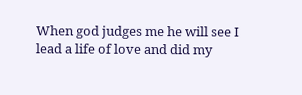When god judges me he will see I lead a life of love and did my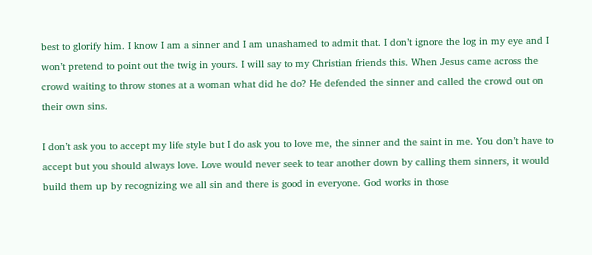best to glorify him. I know I am a sinner and I am unashamed to admit that. I don’t ignore the log in my eye and I won’t pretend to point out the twig in yours. I will say to my Christian friends this. When Jesus came across the crowd waiting to throw stones at a woman what did he do? He defended the sinner and called the crowd out on their own sins.

I don’t ask you to accept my life style but I do ask you to love me, the sinner and the saint in me. You don’t have to accept but you should always love. Love would never seek to tear another down by calling them sinners, it would build them up by recognizing we all sin and there is good in everyone. God works in those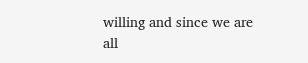willing and since we are all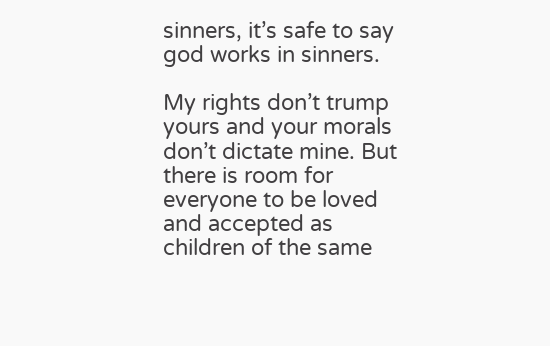sinners, it’s safe to say god works in sinners.

My rights don’t trump yours and your morals don’t dictate mine. But there is room for everyone to be loved and accepted as children of the same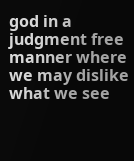god in a judgment free manner where we may dislike what we see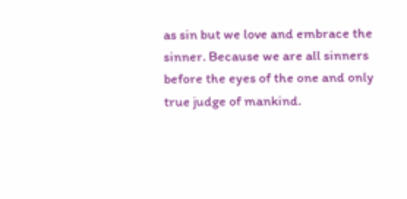as sin but we love and embrace the sinner. Because we are all sinners before the eyes of the one and only true judge of mankind.